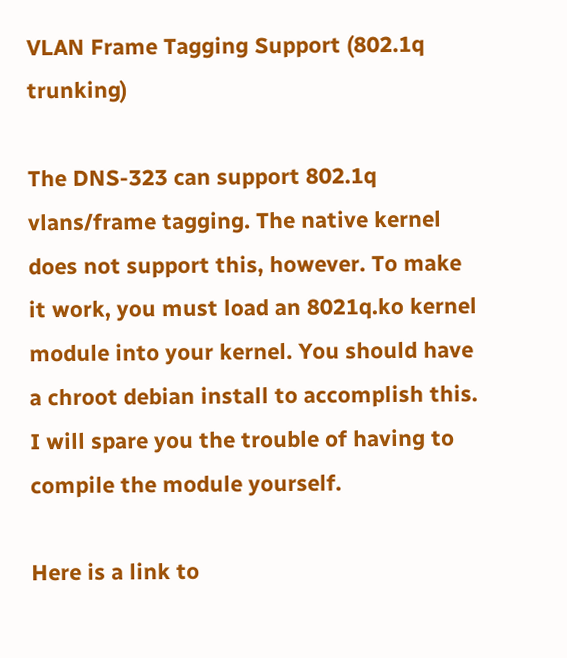VLAN Frame Tagging Support (802.1q trunking)

The DNS-323 can support 802.1q vlans/frame tagging. The native kernel does not support this, however. To make it work, you must load an 8021q.ko kernel module into your kernel. You should have a chroot debian install to accomplish this. I will spare you the trouble of having to compile the module yourself.

Here is a link to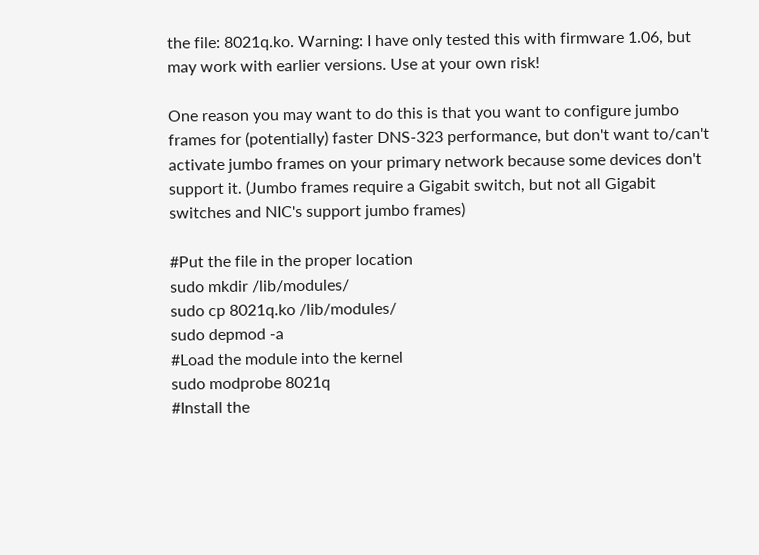the file: 8021q.ko. Warning: I have only tested this with firmware 1.06, but may work with earlier versions. Use at your own risk!

One reason you may want to do this is that you want to configure jumbo frames for (potentially) faster DNS-323 performance, but don't want to/can't activate jumbo frames on your primary network because some devices don't support it. (Jumbo frames require a Gigabit switch, but not all Gigabit switches and NIC's support jumbo frames)

#Put the file in the proper location
sudo mkdir /lib/modules/
sudo cp 8021q.ko /lib/modules/
sudo depmod -a
#Load the module into the kernel
sudo modprobe 8021q
#Install the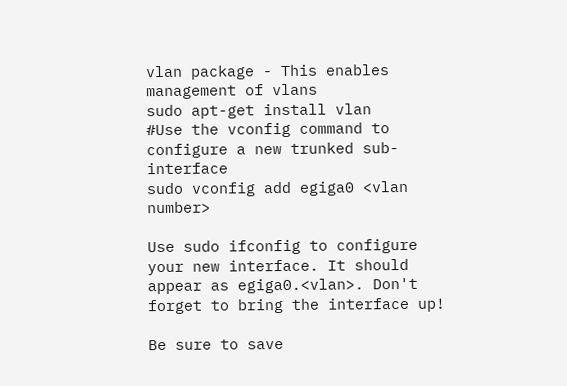vlan package - This enables management of vlans
sudo apt-get install vlan
#Use the vconfig command to configure a new trunked sub-interface
sudo vconfig add egiga0 <vlan number>

Use sudo ifconfig to configure your new interface. It should appear as egiga0.<vlan>. Don't forget to bring the interface up!

Be sure to save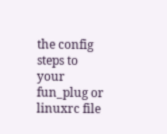the config steps to your fun_plug or linuxrc file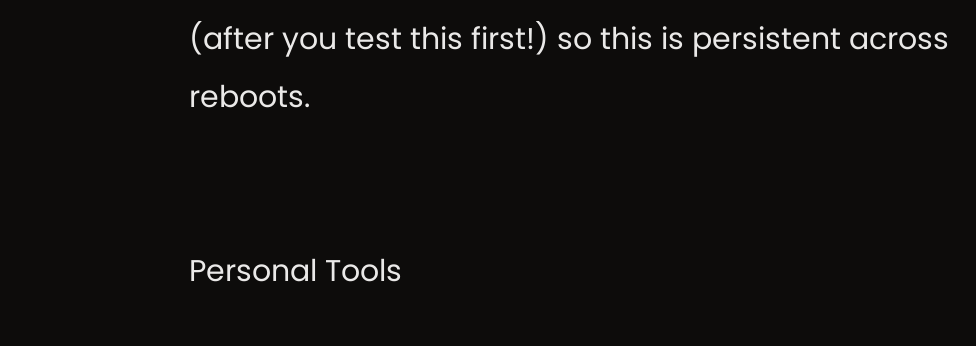(after you test this first!) so this is persistent across reboots.


Personal Tools